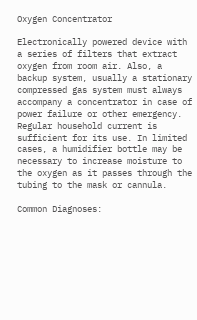Oxygen Concentrator

Electronically powered device with a series of filters that extract oxygen from room air. Also, a backup system, usually a stationary compressed gas system must always accompany a concentrator in case of power failure or other emergency. Regular household current is sufficient for its use. In limited cases, a humidifier bottle may be necessary to increase moisture to the oxygen as it passes through the tubing to the mask or cannula.

Common Diagnoses: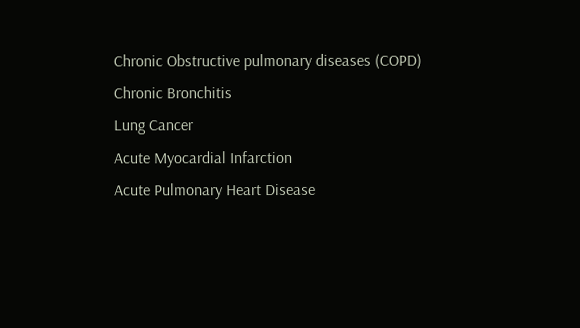Chronic Obstructive pulmonary diseases (COPD)
Chronic Bronchitis
Lung Cancer
Acute Myocardial Infarction
Acute Pulmonary Heart Disease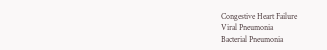Congestive Heart Failure
Viral Pneumonia
Bacterial Pneumonia